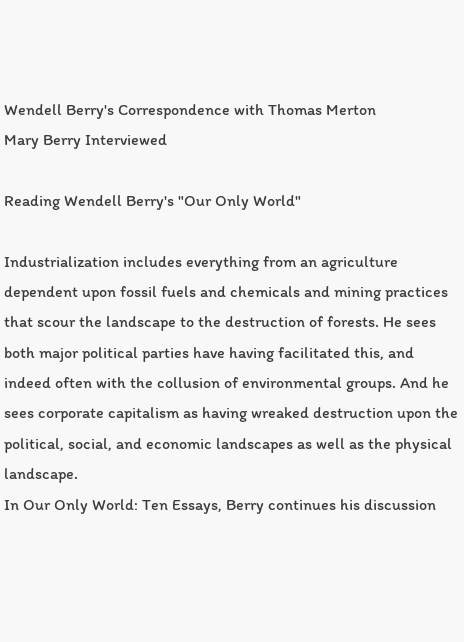Wendell Berry's Correspondence with Thomas Merton
Mary Berry Interviewed

Reading Wendell Berry's "Our Only World"

Industrialization includes everything from an agriculture dependent upon fossil fuels and chemicals and mining practices that scour the landscape to the destruction of forests. He sees both major political parties have having facilitated this, and indeed often with the collusion of environmental groups. And he sees corporate capitalism as having wreaked destruction upon the political, social, and economic landscapes as well as the physical landscape.
In Our Only World: Ten Essays, Berry continues his discussion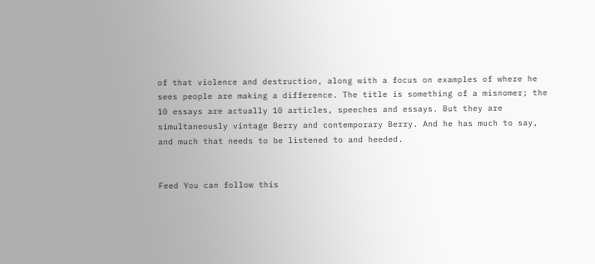of that violence and destruction, along with a focus on examples of where he sees people are making a difference. The title is something of a misnomer; the 10 essays are actually 10 articles, speeches and essays. But they are simultaneously vintage Berry and contemporary Berry. And he has much to say, and much that needs to be listened to and heeded.


Feed You can follow this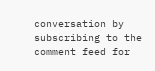conversation by subscribing to the comment feed for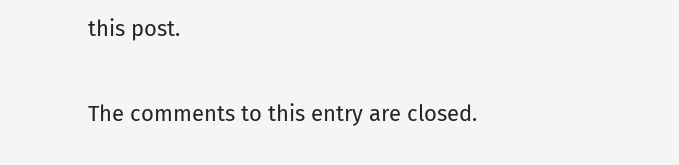this post.

The comments to this entry are closed.